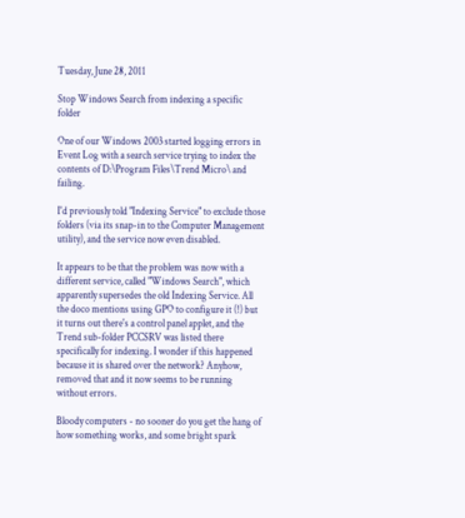Tuesday, June 28, 2011

Stop Windows Search from indexing a specific folder

One of our Windows 2003 started logging errors in Event Log with a search service trying to index the contents of D:\Program Files\Trend Micro\ and failing.

I'd previously told "Indexing Service" to exclude those folders (via its snap-in to the Computer Management utility), and the service now even disabled.

It appears to be that the problem was now with a different service, called "Windows Search", which apparently supersedes the old Indexing Service. All the doco mentions using GPO to configure it (!) but it turns out there's a control panel applet, and the Trend sub-folder PCCSRV was listed there specifically for indexing. I wonder if this happened because it is shared over the network? Anyhow, removed that and it now seems to be running without errors.

Bloody computers - no sooner do you get the hang of how something works, and some bright spark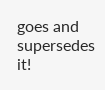goes and supersedes it!